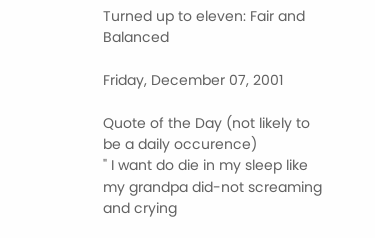Turned up to eleven: Fair and Balanced

Friday, December 07, 2001

Quote of the Day (not likely to be a daily occurence)
" I want do die in my sleep like my grandpa did-not screaming and crying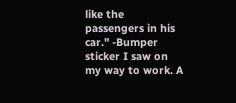like the passengers in his car." -Bumper sticker I saw on my way to work. A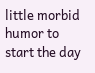little morbid humor to start the day